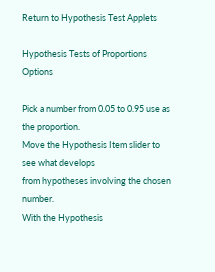Return to Hypothesis Test Applets

Hypothesis Tests of Proportions Options

Pick a number from 0.05 to 0.95 use as the proportion.
Move the Hypothesis Item slider to see what develops
from hypotheses involving the chosen number.
With the Hypothesis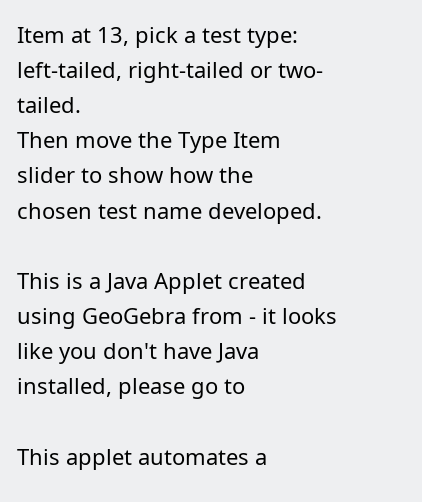Item at 13, pick a test type:
left-tailed, right-tailed or two-tailed.
Then move the Type Item slider to show how the
chosen test name developed.

This is a Java Applet created using GeoGebra from - it looks like you don't have Java installed, please go to

This applet automates a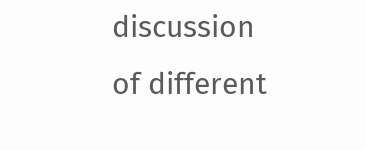discussion of different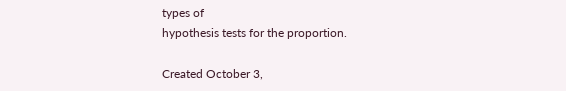types of
hypothesis tests for the proportion.

Created October 3,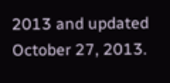2013 and updated October 27, 2013.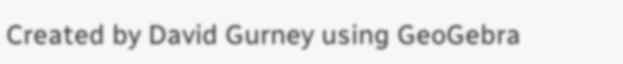Created by David Gurney using GeoGebra